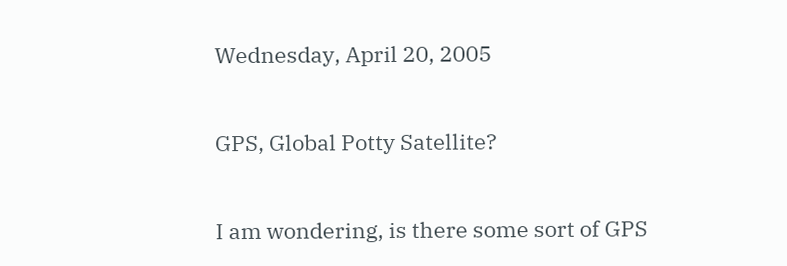Wednesday, April 20, 2005

GPS, Global Potty Satellite?

I am wondering, is there some sort of GPS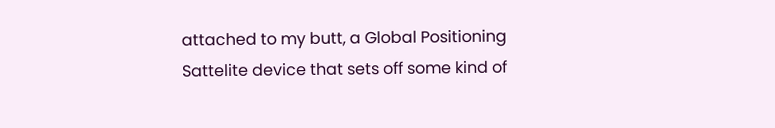attached to my butt, a Global Positioning Sattelite device that sets off some kind of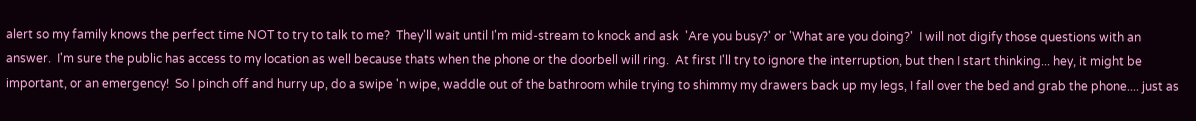alert so my family knows the perfect time NOT to try to talk to me?  They'll wait until I'm mid-stream to knock and ask  'Are you busy?' or 'What are you doing?'  I will not digify those questions with an answer.  I'm sure the public has access to my location as well because thats when the phone or the doorbell will ring.  At first I'll try to ignore the interruption, but then I start thinking... hey, it might be important, or an emergency!  So I pinch off and hurry up, do a swipe 'n wipe, waddle out of the bathroom while trying to shimmy my drawers back up my legs, I fall over the bed and grab the phone.... just as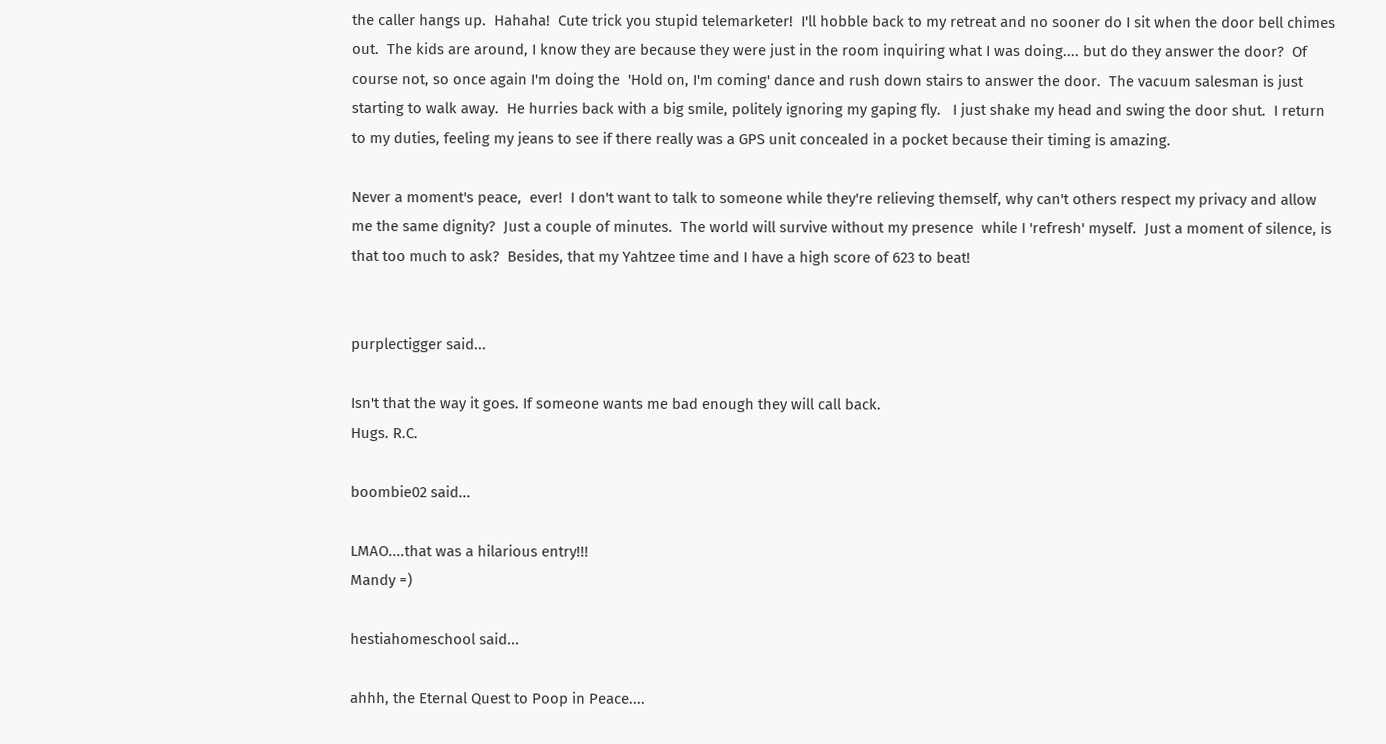the caller hangs up.  Hahaha!  Cute trick you stupid telemarketer!  I'll hobble back to my retreat and no sooner do I sit when the door bell chimes out.  The kids are around, I know they are because they were just in the room inquiring what I was doing.... but do they answer the door?  Of course not, so once again I'm doing the  'Hold on, I'm coming' dance and rush down stairs to answer the door.  The vacuum salesman is just starting to walk away.  He hurries back with a big smile, politely ignoring my gaping fly.   I just shake my head and swing the door shut.  I return to my duties, feeling my jeans to see if there really was a GPS unit concealed in a pocket because their timing is amazing.

Never a moment's peace,  ever!  I don't want to talk to someone while they're relieving themself, why can't others respect my privacy and allow me the same dignity?  Just a couple of minutes.  The world will survive without my presence  while I 'refresh' myself.  Just a moment of silence, is that too much to ask?  Besides, that my Yahtzee time and I have a high score of 623 to beat!


purplectigger said...

Isn't that the way it goes. If someone wants me bad enough they will call back.
Hugs. R.C.

boombie02 said...

LMAO....that was a hilarious entry!!!
Mandy =)

hestiahomeschool said...

ahhh, the Eternal Quest to Poop in Peace....